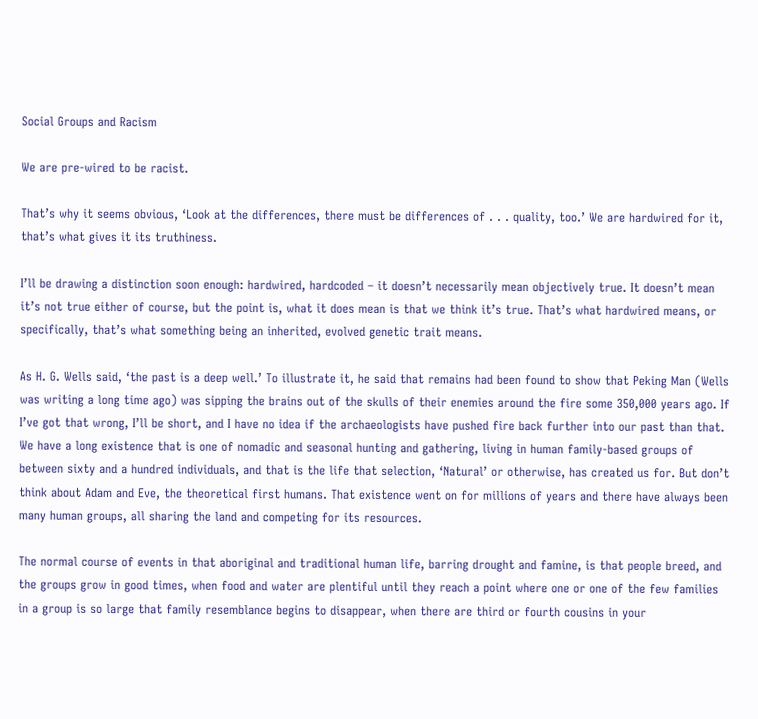Social Groups and Racism

We are pre-wired to be racist.

That’s why it seems obvious, ‘Look at the differences, there must be differences of . . . quality, too.’ We are hardwired for it, that’s what gives it its truthiness.

I’ll be drawing a distinction soon enough: hardwired, hardcoded – it doesn’t necessarily mean objectively true. It doesn’t mean it’s not true either of course, but the point is, what it does mean is that we think it’s true. That’s what hardwired means, or specifically, that’s what something being an inherited, evolved genetic trait means.

As H. G. Wells said, ‘the past is a deep well.’ To illustrate it, he said that remains had been found to show that Peking Man (Wells was writing a long time ago) was sipping the brains out of the skulls of their enemies around the fire some 350,000 years ago. If I’ve got that wrong, I’ll be short, and I have no idea if the archaeologists have pushed fire back further into our past than that. We have a long existence that is one of nomadic and seasonal hunting and gathering, living in human family-based groups of between sixty and a hundred individuals, and that is the life that selection, ‘Natural’ or otherwise, has created us for. But don’t think about Adam and Eve, the theoretical first humans. That existence went on for millions of years and there have always been many human groups, all sharing the land and competing for its resources.

The normal course of events in that aboriginal and traditional human life, barring drought and famine, is that people breed, and the groups grow in good times, when food and water are plentiful until they reach a point where one or one of the few families in a group is so large that family resemblance begins to disappear, when there are third or fourth cousins in your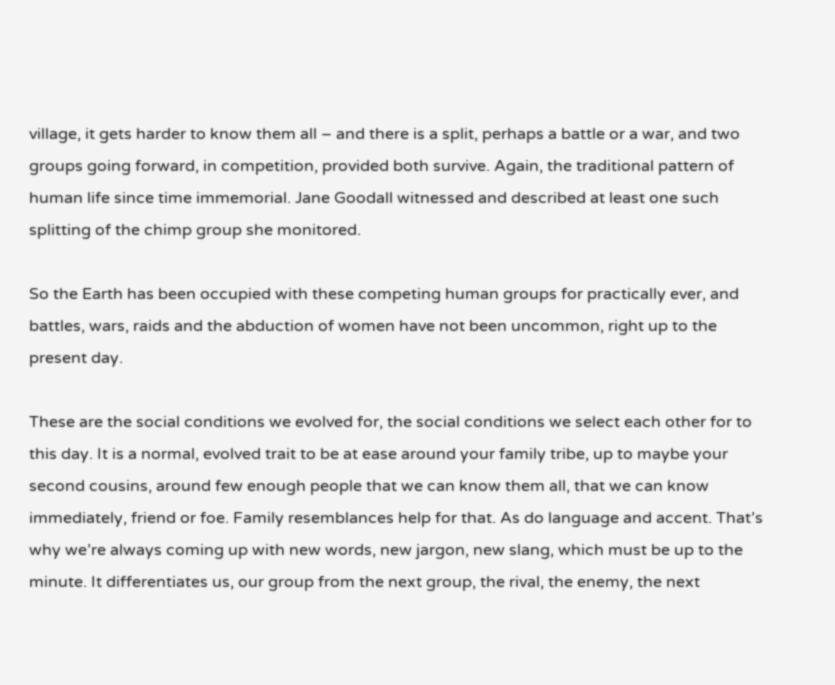village, it gets harder to know them all – and there is a split, perhaps a battle or a war, and two groups going forward, in competition, provided both survive. Again, the traditional pattern of human life since time immemorial. Jane Goodall witnessed and described at least one such splitting of the chimp group she monitored.

So the Earth has been occupied with these competing human groups for practically ever, and battles, wars, raids and the abduction of women have not been uncommon, right up to the present day.

These are the social conditions we evolved for, the social conditions we select each other for to this day. It is a normal, evolved trait to be at ease around your family tribe, up to maybe your second cousins, around few enough people that we can know them all, that we can know immediately, friend or foe. Family resemblances help for that. As do language and accent. That’s why we’re always coming up with new words, new jargon, new slang, which must be up to the minute. It differentiates us, our group from the next group, the rival, the enemy, the next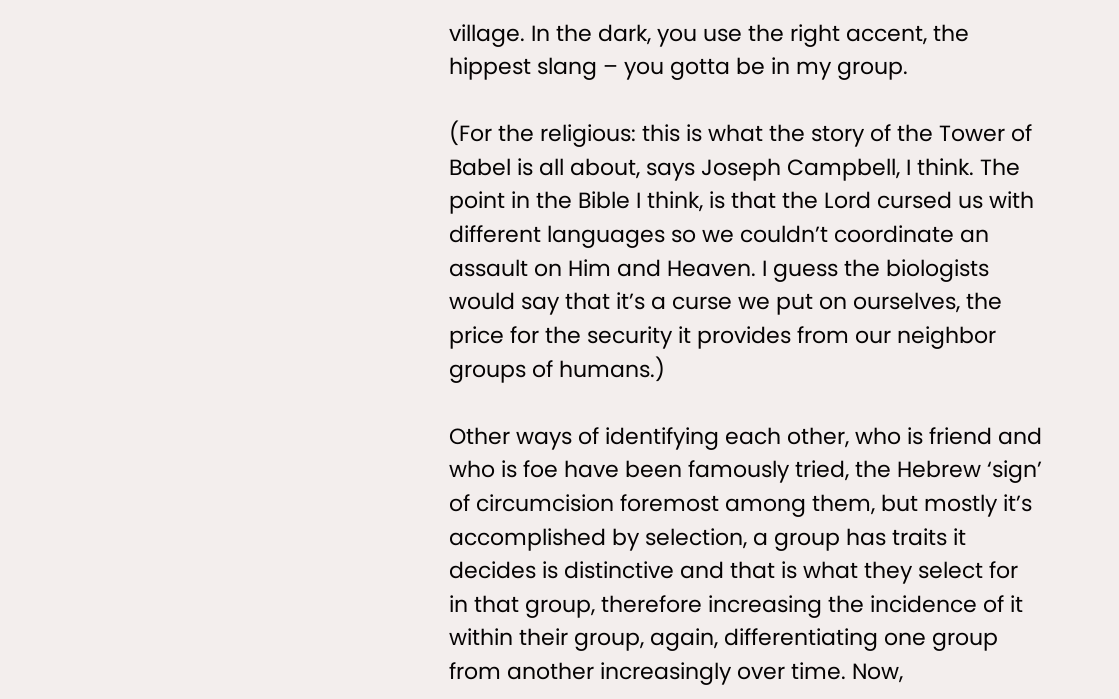village. In the dark, you use the right accent, the hippest slang – you gotta be in my group.

(For the religious: this is what the story of the Tower of Babel is all about, says Joseph Campbell, I think. The point in the Bible I think, is that the Lord cursed us with different languages so we couldn’t coordinate an assault on Him and Heaven. I guess the biologists would say that it’s a curse we put on ourselves, the price for the security it provides from our neighbor groups of humans.)

Other ways of identifying each other, who is friend and who is foe have been famously tried, the Hebrew ‘sign’ of circumcision foremost among them, but mostly it’s accomplished by selection, a group has traits it decides is distinctive and that is what they select for in that group, therefore increasing the incidence of it within their group, again, differentiating one group from another increasingly over time. Now,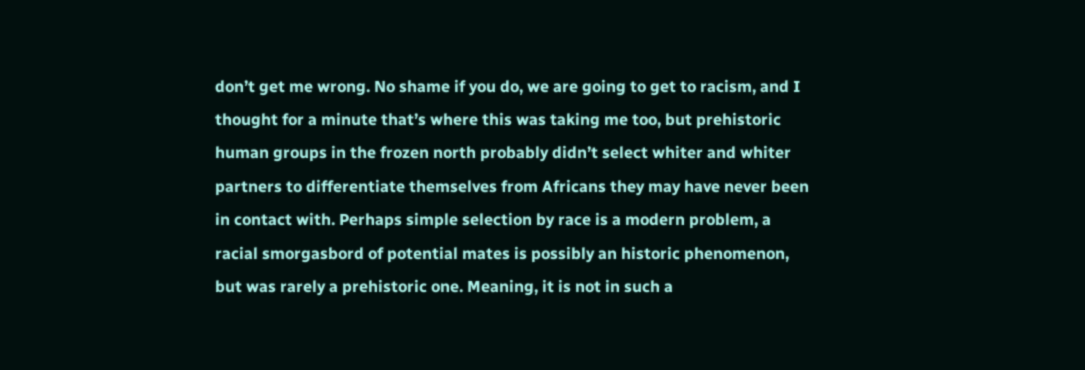don’t get me wrong. No shame if you do, we are going to get to racism, and I thought for a minute that’s where this was taking me too, but prehistoric human groups in the frozen north probably didn’t select whiter and whiter partners to differentiate themselves from Africans they may have never been in contact with. Perhaps simple selection by race is a modern problem, a racial smorgasbord of potential mates is possibly an historic phenomenon, but was rarely a prehistoric one. Meaning, it is not in such a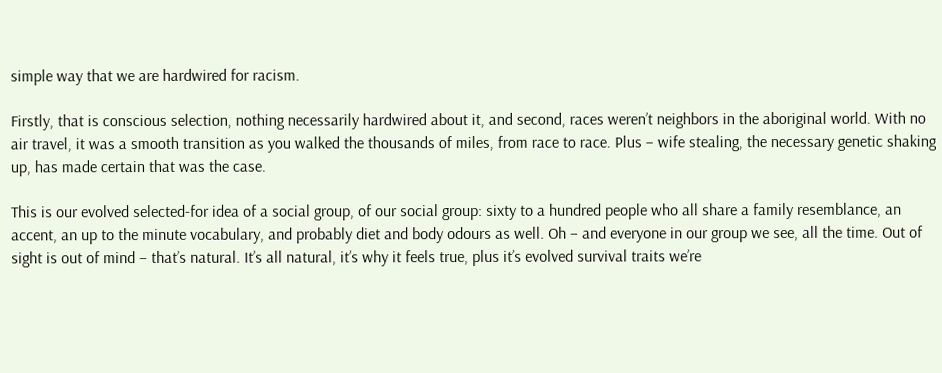simple way that we are hardwired for racism.

Firstly, that is conscious selection, nothing necessarily hardwired about it, and second, races weren’t neighbors in the aboriginal world. With no air travel, it was a smooth transition as you walked the thousands of miles, from race to race. Plus – wife stealing, the necessary genetic shaking up, has made certain that was the case.

This is our evolved selected-for idea of a social group, of our social group: sixty to a hundred people who all share a family resemblance, an accent, an up to the minute vocabulary, and probably diet and body odours as well. Oh – and everyone in our group we see, all the time. Out of sight is out of mind – that’s natural. It’s all natural, it’s why it feels true, plus it’s evolved survival traits we’re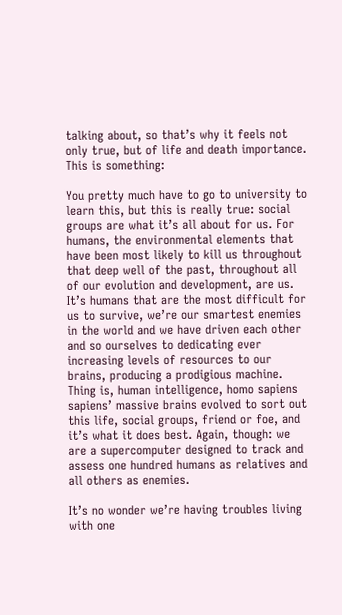talking about, so that’s why it feels not only true, but of life and death importance. This is something:

You pretty much have to go to university to learn this, but this is really true: social groups are what it’s all about for us. For humans, the environmental elements that have been most likely to kill us throughout that deep well of the past, throughout all of our evolution and development, are us. It’s humans that are the most difficult for us to survive, we’re our smartest enemies in the world and we have driven each other and so ourselves to dedicating ever increasing levels of resources to our brains, producing a prodigious machine. Thing is, human intelligence, homo sapiens sapiens’ massive brains evolved to sort out this life, social groups, friend or foe, and it’s what it does best. Again, though: we are a supercomputer designed to track and assess one hundred humans as relatives and all others as enemies.

It’s no wonder we’re having troubles living with one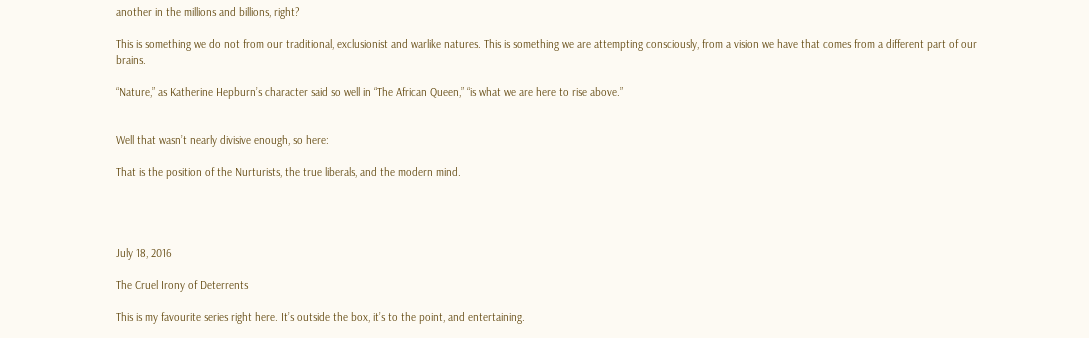another in the millions and billions, right?

This is something we do not from our traditional, exclusionist and warlike natures. This is something we are attempting consciously, from a vision we have that comes from a different part of our brains.

“Nature,” as Katherine Hepburn’s character said so well in “The African Queen,” “is what we are here to rise above.”


Well that wasn’t nearly divisive enough, so here:

That is the position of the Nurturists, the true liberals, and the modern mind.




July 18, 2016

The Cruel Irony of Deterrents

This is my favourite series right here. It’s outside the box, it’s to the point, and entertaining.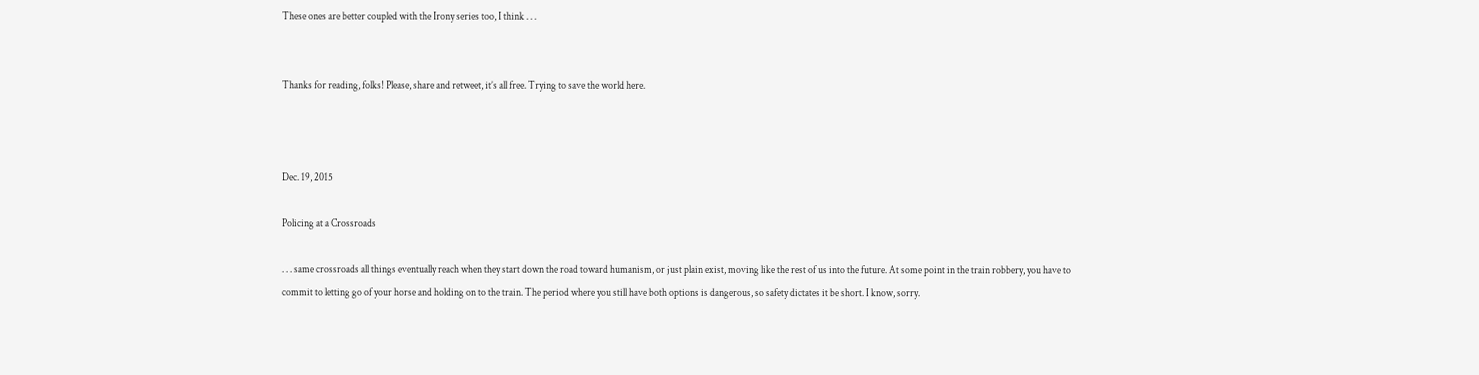These ones are better coupled with the Irony series too, I think . . .


Thanks for reading, folks! Please, share and retweet, it’s all free. Trying to save the world here.



Dec. 19, 2015

Policing at a Crossroads

. . . same crossroads all things eventually reach when they start down the road toward humanism, or just plain exist, moving like the rest of us into the future. At some point in the train robbery, you have to commit to letting go of your horse and holding on to the train. The period where you still have both options is dangerous, so safety dictates it be short. I know, sorry.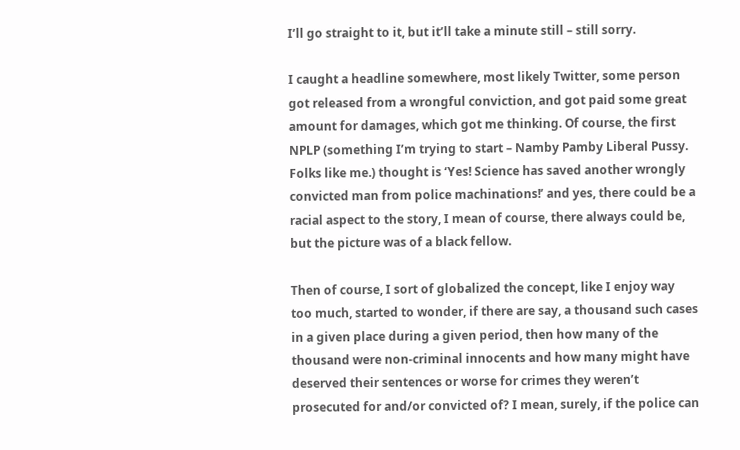I’ll go straight to it, but it’ll take a minute still – still sorry.

I caught a headline somewhere, most likely Twitter, some person got released from a wrongful conviction, and got paid some great amount for damages, which got me thinking. Of course, the first NPLP (something I’m trying to start – Namby Pamby Liberal Pussy. Folks like me.) thought is ‘Yes! Science has saved another wrongly convicted man from police machinations!’ and yes, there could be a racial aspect to the story, I mean of course, there always could be, but the picture was of a black fellow.

Then of course, I sort of globalized the concept, like I enjoy way too much, started to wonder, if there are say, a thousand such cases in a given place during a given period, then how many of the thousand were non-criminal innocents and how many might have deserved their sentences or worse for crimes they weren’t prosecuted for and/or convicted of? I mean, surely, if the police can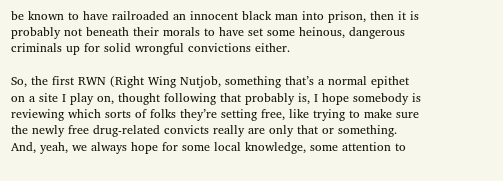be known to have railroaded an innocent black man into prison, then it is probably not beneath their morals to have set some heinous, dangerous criminals up for solid wrongful convictions either.

So, the first RWN (Right Wing Nutjob, something that’s a normal epithet on a site I play on, thought following that probably is, I hope somebody is reviewing which sorts of folks they’re setting free, like trying to make sure the newly free drug-related convicts really are only that or something. And, yeah, we always hope for some local knowledge, some attention to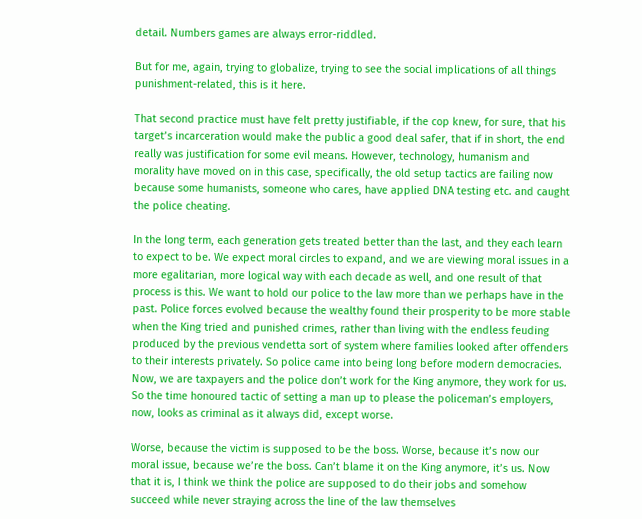detail. Numbers games are always error-riddled.

But for me, again, trying to globalize, trying to see the social implications of all things punishment-related, this is it here.

That second practice must have felt pretty justifiable, if the cop knew, for sure, that his target’s incarceration would make the public a good deal safer, that if in short, the end really was justification for some evil means. However, technology, humanism and morality have moved on in this case, specifically, the old setup tactics are failing now because some humanists, someone who cares, have applied DNA testing etc. and caught the police cheating.

In the long term, each generation gets treated better than the last, and they each learn to expect to be. We expect moral circles to expand, and we are viewing moral issues in a more egalitarian, more logical way with each decade as well, and one result of that process is this. We want to hold our police to the law more than we perhaps have in the past. Police forces evolved because the wealthy found their prosperity to be more stable when the King tried and punished crimes, rather than living with the endless feuding produced by the previous vendetta sort of system where families looked after offenders to their interests privately. So police came into being long before modern democracies. Now, we are taxpayers and the police don’t work for the King anymore, they work for us. So the time honoured tactic of setting a man up to please the policeman’s employers, now, looks as criminal as it always did, except worse.

Worse, because the victim is supposed to be the boss. Worse, because it’s now our moral issue, because we’re the boss. Can’t blame it on the King anymore, it’s us. Now that it is, I think we think the police are supposed to do their jobs and somehow succeed while never straying across the line of the law themselves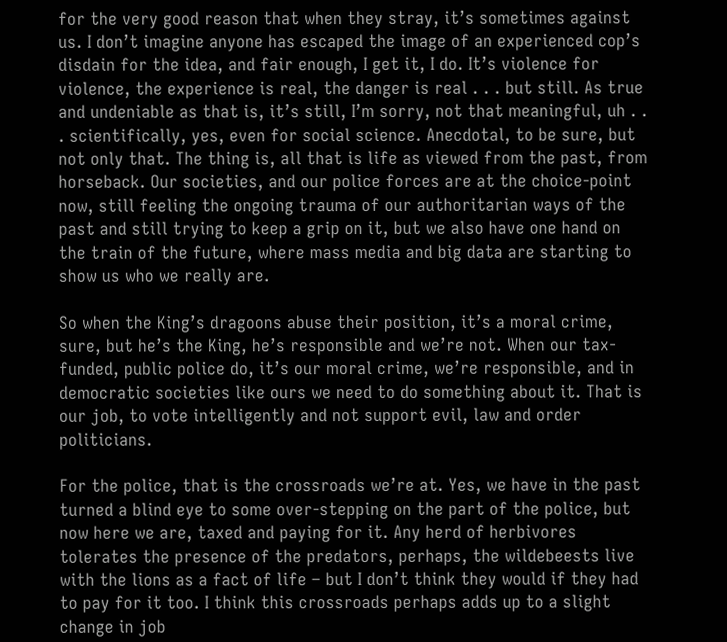for the very good reason that when they stray, it’s sometimes against us. I don’t imagine anyone has escaped the image of an experienced cop’s disdain for the idea, and fair enough, I get it, I do. It’s violence for violence, the experience is real, the danger is real . . . but still. As true and undeniable as that is, it’s still, I’m sorry, not that meaningful, uh . . . scientifically, yes, even for social science. Anecdotal, to be sure, but not only that. The thing is, all that is life as viewed from the past, from horseback. Our societies, and our police forces are at the choice-point now, still feeling the ongoing trauma of our authoritarian ways of the past and still trying to keep a grip on it, but we also have one hand on the train of the future, where mass media and big data are starting to show us who we really are.

So when the King’s dragoons abuse their position, it’s a moral crime, sure, but he’s the King, he’s responsible and we’re not. When our tax-funded, public police do, it’s our moral crime, we’re responsible, and in democratic societies like ours we need to do something about it. That is our job, to vote intelligently and not support evil, law and order politicians.

For the police, that is the crossroads we’re at. Yes, we have in the past turned a blind eye to some over-stepping on the part of the police, but now here we are, taxed and paying for it. Any herd of herbivores tolerates the presence of the predators, perhaps, the wildebeests live with the lions as a fact of life – but I don’t think they would if they had to pay for it too. I think this crossroads perhaps adds up to a slight change in job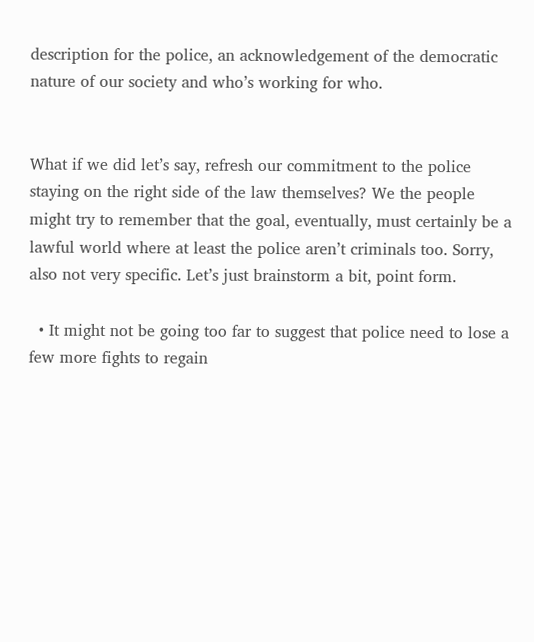description for the police, an acknowledgement of the democratic nature of our society and who’s working for who.


What if we did let’s say, refresh our commitment to the police staying on the right side of the law themselves? We the people might try to remember that the goal, eventually, must certainly be a lawful world where at least the police aren’t criminals too. Sorry, also not very specific. Let’s just brainstorm a bit, point form.

  • It might not be going too far to suggest that police need to lose a few more fights to regain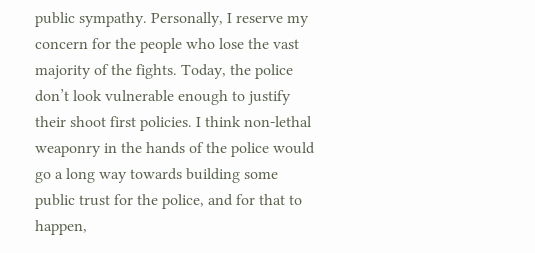public sympathy. Personally, I reserve my concern for the people who lose the vast majority of the fights. Today, the police don’t look vulnerable enough to justify their shoot first policies. I think non-lethal weaponry in the hands of the police would go a long way towards building some public trust for the police, and for that to happen,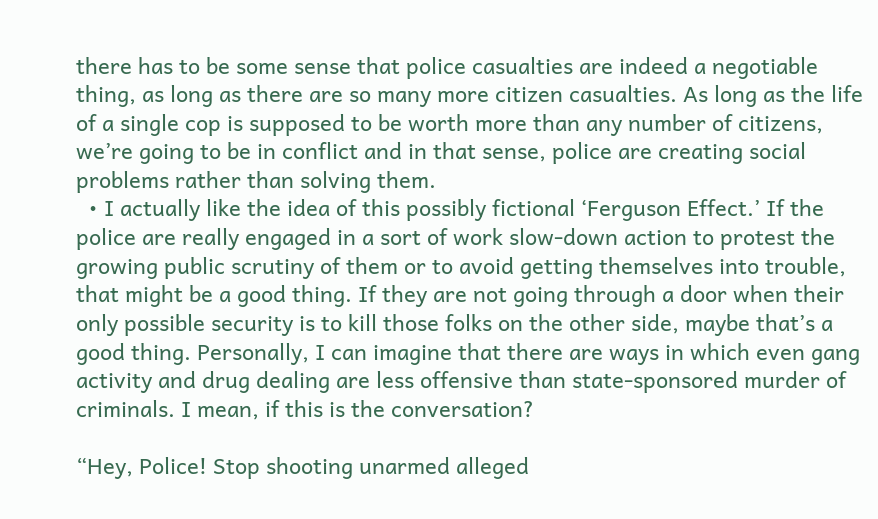there has to be some sense that police casualties are indeed a negotiable thing, as long as there are so many more citizen casualties. As long as the life of a single cop is supposed to be worth more than any number of citizens, we’re going to be in conflict and in that sense, police are creating social problems rather than solving them.
  • I actually like the idea of this possibly fictional ‘Ferguson Effect.’ If the police are really engaged in a sort of work slow-down action to protest the growing public scrutiny of them or to avoid getting themselves into trouble, that might be a good thing. If they are not going through a door when their only possible security is to kill those folks on the other side, maybe that’s a good thing. Personally, I can imagine that there are ways in which even gang activity and drug dealing are less offensive than state-sponsored murder of criminals. I mean, if this is the conversation?

“Hey, Police! Stop shooting unarmed alleged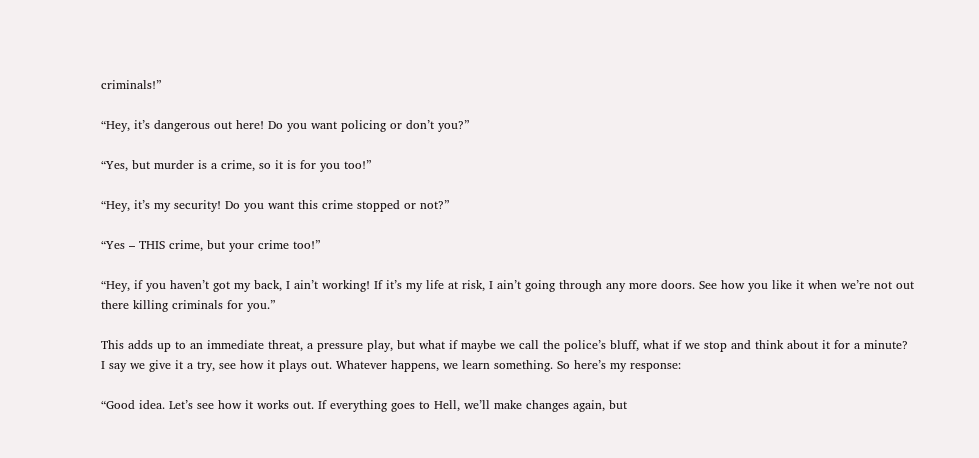criminals!”

“Hey, it’s dangerous out here! Do you want policing or don’t you?”

“Yes, but murder is a crime, so it is for you too!”

“Hey, it’s my security! Do you want this crime stopped or not?”

“Yes – THIS crime, but your crime too!”

“Hey, if you haven’t got my back, I ain’t working! If it’s my life at risk, I ain’t going through any more doors. See how you like it when we’re not out there killing criminals for you.”

This adds up to an immediate threat, a pressure play, but what if maybe we call the police’s bluff, what if we stop and think about it for a minute? I say we give it a try, see how it plays out. Whatever happens, we learn something. So here’s my response:

“Good idea. Let’s see how it works out. If everything goes to Hell, we’ll make changes again, but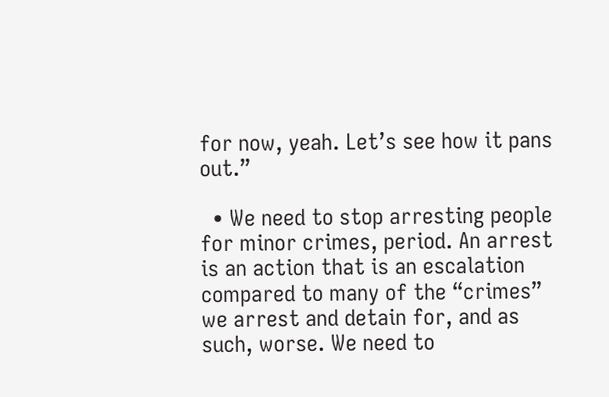for now, yeah. Let’s see how it pans out.”

  • We need to stop arresting people for minor crimes, period. An arrest is an action that is an escalation compared to many of the “crimes” we arrest and detain for, and as such, worse. We need to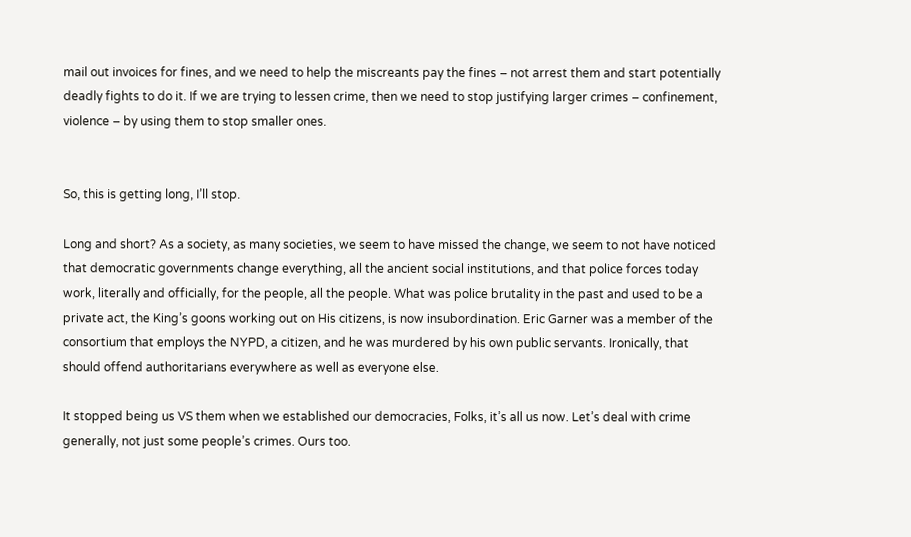mail out invoices for fines, and we need to help the miscreants pay the fines – not arrest them and start potentially deadly fights to do it. If we are trying to lessen crime, then we need to stop justifying larger crimes – confinement, violence – by using them to stop smaller ones.


So, this is getting long, I’ll stop.

Long and short? As a society, as many societies, we seem to have missed the change, we seem to not have noticed that democratic governments change everything, all the ancient social institutions, and that police forces today work, literally and officially, for the people, all the people. What was police brutality in the past and used to be a private act, the King’s goons working out on His citizens, is now insubordination. Eric Garner was a member of the consortium that employs the NYPD, a citizen, and he was murdered by his own public servants. Ironically, that should offend authoritarians everywhere as well as everyone else.

It stopped being us VS them when we established our democracies, Folks, it’s all us now. Let’s deal with crime generally, not just some people’s crimes. Ours too.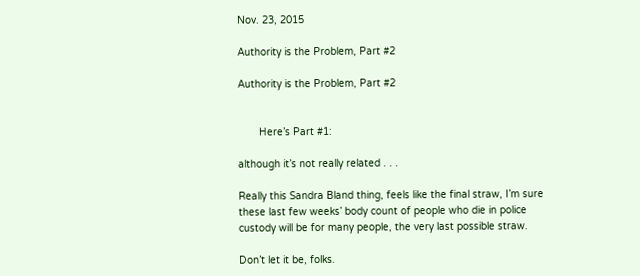Nov. 23, 2015

Authority is the Problem, Part #2

Authority is the Problem, Part #2


       Here’s Part #1:

although it’s not really related . . .

Really this Sandra Bland thing, feels like the final straw, I’m sure these last few weeks’ body count of people who die in police custody will be for many people, the very last possible straw.

Don’t let it be, folks.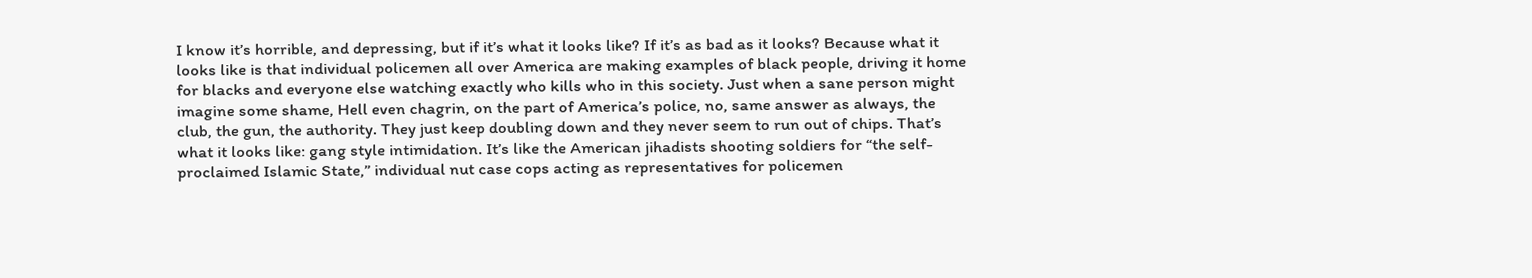I know it’s horrible, and depressing, but if it’s what it looks like? If it’s as bad as it looks? Because what it looks like is that individual policemen all over America are making examples of black people, driving it home for blacks and everyone else watching exactly who kills who in this society. Just when a sane person might imagine some shame, Hell even chagrin, on the part of America’s police, no, same answer as always, the club, the gun, the authority. They just keep doubling down and they never seem to run out of chips. That’s what it looks like: gang style intimidation. It’s like the American jihadists shooting soldiers for “the self-proclaimed Islamic State,” individual nut case cops acting as representatives for policemen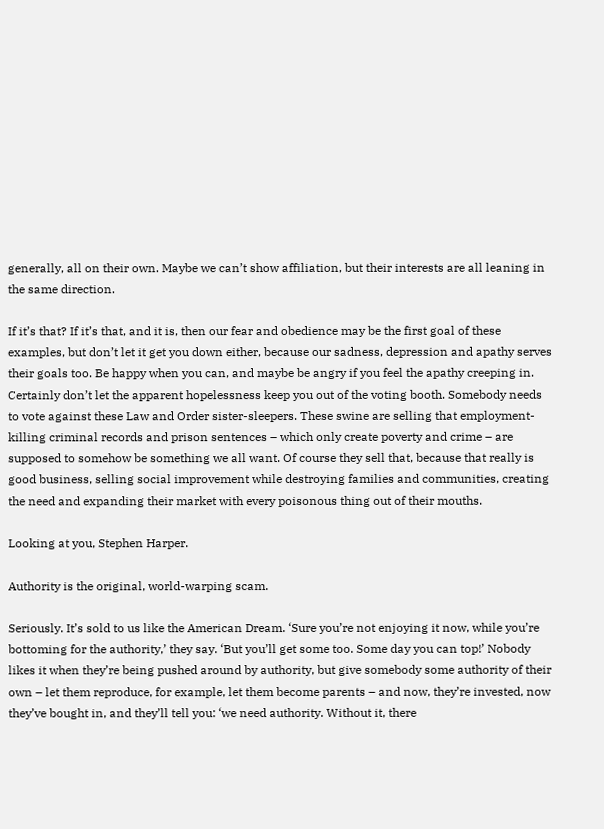generally, all on their own. Maybe we can’t show affiliation, but their interests are all leaning in the same direction.

If it’s that? If it’s that, and it is, then our fear and obedience may be the first goal of these examples, but don’t let it get you down either, because our sadness, depression and apathy serves their goals too. Be happy when you can, and maybe be angry if you feel the apathy creeping in. Certainly don’t let the apparent hopelessness keep you out of the voting booth. Somebody needs to vote against these Law and Order sister-sleepers. These swine are selling that employment-killing criminal records and prison sentences – which only create poverty and crime – are supposed to somehow be something we all want. Of course they sell that, because that really is good business, selling social improvement while destroying families and communities, creating the need and expanding their market with every poisonous thing out of their mouths.

Looking at you, Stephen Harper.

Authority is the original, world-warping scam.

Seriously. It’s sold to us like the American Dream. ‘Sure you’re not enjoying it now, while you’re bottoming for the authority,’ they say. ‘But you’ll get some too. Some day you can top!’ Nobody likes it when they’re being pushed around by authority, but give somebody some authority of their own – let them reproduce, for example, let them become parents – and now, they’re invested, now they’ve bought in, and they’ll tell you: ‘we need authority. Without it, there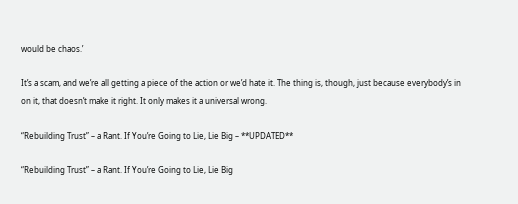would be chaos.’

It’s a scam, and we’re all getting a piece of the action or we’d hate it. The thing is, though, just because everybody’s in on it, that doesn’t make it right. It only makes it a universal wrong.

“Rebuilding Trust” – a Rant. If You’re Going to Lie, Lie Big – **UPDATED**

“Rebuilding Trust” – a Rant. If You’re Going to Lie, Lie Big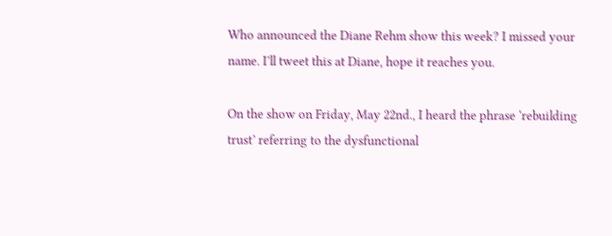Who announced the Diane Rehm show this week? I missed your name. I’ll tweet this at Diane, hope it reaches you.

On the show on Friday, May 22nd., I heard the phrase ‘rebuilding trust’ referring to the dysfunctional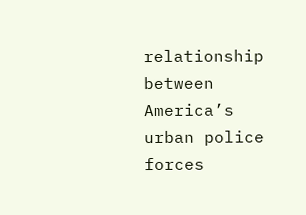relationship between America’s urban police forces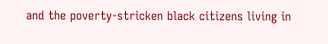and the poverty-stricken black citizens living in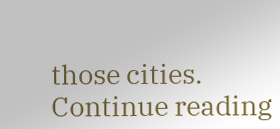those cities. Continue reading